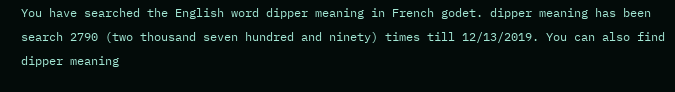You have searched the English word dipper meaning in French godet. dipper meaning has been search 2790 (two thousand seven hundred and ninety) times till 12/13/2019. You can also find dipper meaning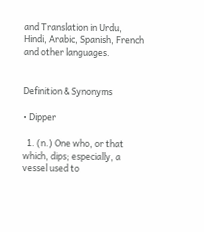and Translation in Urdu, Hindi, Arabic, Spanish, French and other languages.


Definition & Synonyms

• Dipper

  1. (n.) One who, or that which, dips; especially, a vessel used to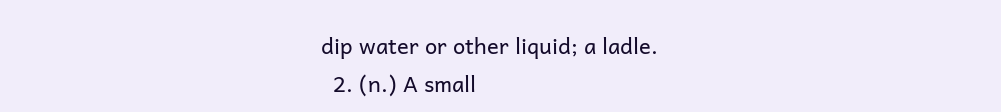dip water or other liquid; a ladle.
  2. (n.) A small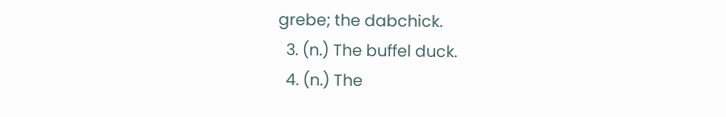grebe; the dabchick.
  3. (n.) The buffel duck.
  4. (n.) The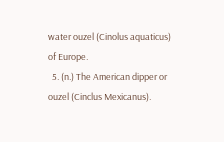water ouzel (Cinolus aquaticus) of Europe.
  5. (n.) The American dipper or ouzel (Cinclus Mexicanus).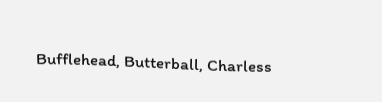Bufflehead, Butterball, Charless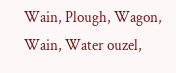Wain, Plough, Wagon, Wain, Water ouzel,